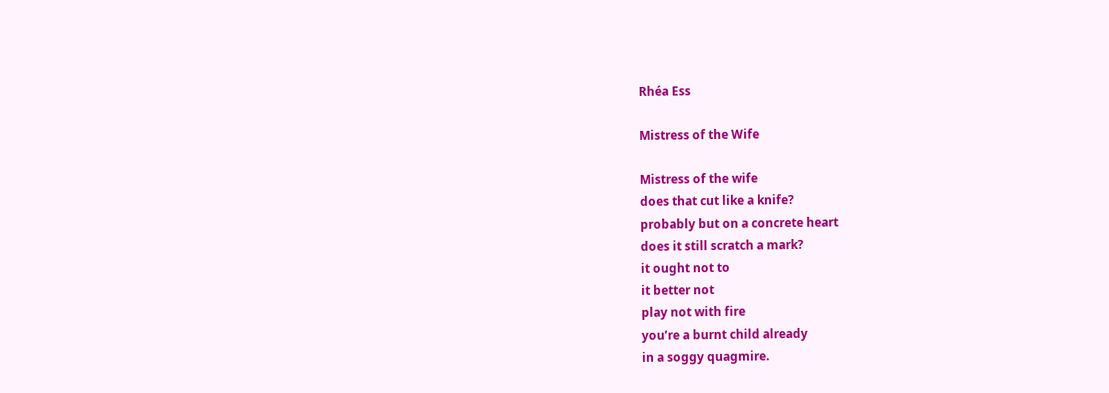Rhéa Ess

Mistress of the Wife

Mistress of the wife
does that cut like a knife?
probably but on a concrete heart
does it still scratch a mark?
it ought not to
it better not
play not with fire
you’re a burnt child already
in a soggy quagmire.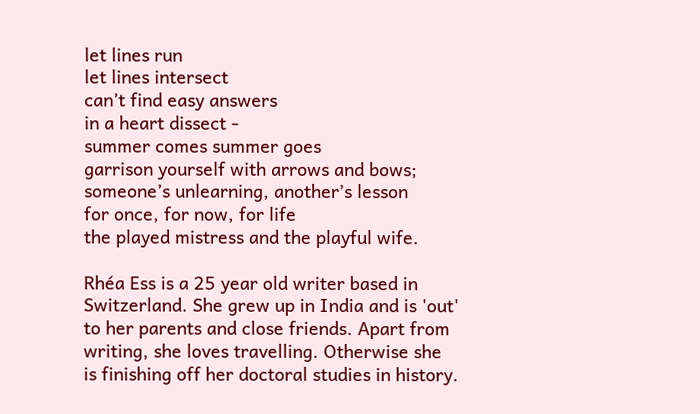let lines run
let lines intersect
can’t find easy answers
in a heart dissect -
summer comes summer goes
garrison yourself with arrows and bows;
someone’s unlearning, another’s lesson
for once, for now, for life
the played mistress and the playful wife.

Rhéa Ess is a 25 year old writer based in Switzerland. She grew up in India and is 'out' to her parents and close friends. Apart from writing, she loves travelling. Otherwise she is finishing off her doctoral studies in history.